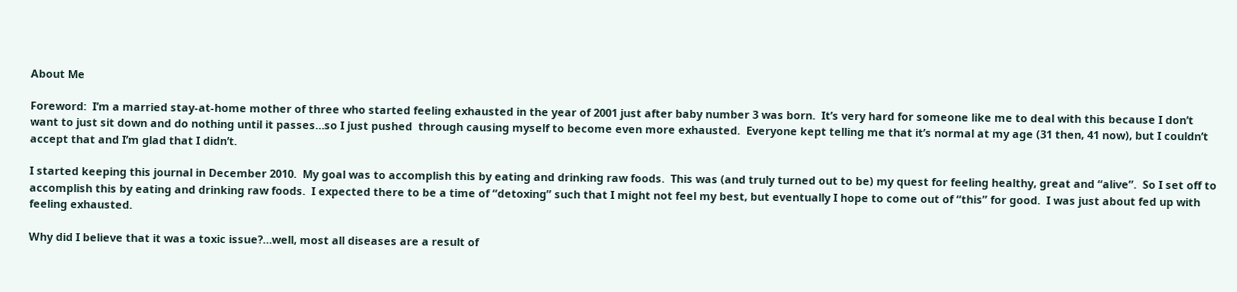About Me

Foreword:  I’m a married stay-at-home mother of three who started feeling exhausted in the year of 2001 just after baby number 3 was born.  It’s very hard for someone like me to deal with this because I don’t want to just sit down and do nothing until it passes…so I just pushed  through causing myself to become even more exhausted.  Everyone kept telling me that it’s normal at my age (31 then, 41 now), but I couldn’t accept that and I’m glad that I didn’t.

I started keeping this journal in December 2010.  My goal was to accomplish this by eating and drinking raw foods.  This was (and truly turned out to be) my quest for feeling healthy, great and “alive”.  So I set off to accomplish this by eating and drinking raw foods.  I expected there to be a time of “detoxing” such that I might not feel my best, but eventually I hope to come out of “this” for good.  I was just about fed up with feeling exhausted.

Why did I believe that it was a toxic issue?…well, most all diseases are a result of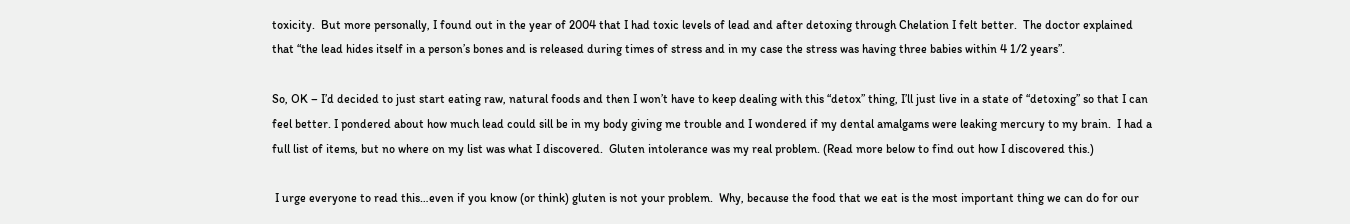toxicity.  But more personally, I found out in the year of 2004 that I had toxic levels of lead and after detoxing through Chelation I felt better.  The doctor explained that “the lead hides itself in a person’s bones and is released during times of stress and in my case the stress was having three babies within 4 1/2 years”.

So, OK – I’d decided to just start eating raw, natural foods and then I won’t have to keep dealing with this “detox” thing, I’ll just live in a state of “detoxing” so that I can feel better. I pondered about how much lead could sill be in my body giving me trouble and I wondered if my dental amalgams were leaking mercury to my brain.  I had a full list of items, but no where on my list was what I discovered.  Gluten intolerance was my real problem. (Read more below to find out how I discovered this.)

 I urge everyone to read this…even if you know (or think) gluten is not your problem.  Why, because the food that we eat is the most important thing we can do for our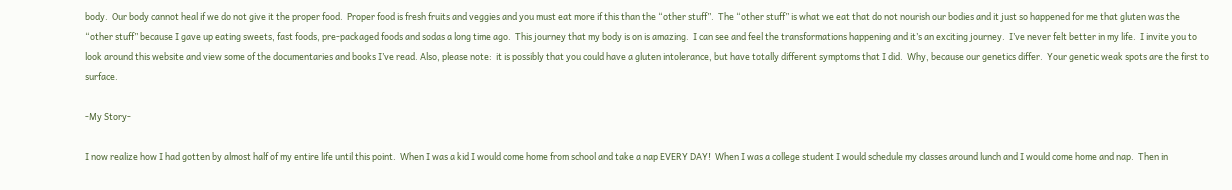body.  Our body cannot heal if we do not give it the proper food.  Proper food is fresh fruits and veggies and you must eat more if this than the “other stuff”.  The “other stuff” is what we eat that do not nourish our bodies and it just so happened for me that gluten was the “other stuff” because I gave up eating sweets, fast foods, pre-packaged foods and sodas a long time ago.  This journey that my body is on is amazing.  I can see and feel the transformations happening and it’s an exciting journey.  I’ve never felt better in my life.  I invite you to look around this website and view some of the documentaries and books I’ve read. Also, please note:  it is possibly that you could have a gluten intolerance, but have totally different symptoms that I did.  Why, because our genetics differ.  Your genetic weak spots are the first to surface.

-My Story-

I now realize how I had gotten by almost half of my entire life until this point.  When I was a kid I would come home from school and take a nap EVERY DAY!  When I was a college student I would schedule my classes around lunch and I would come home and nap.  Then in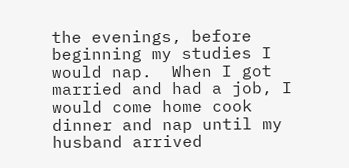the evenings, before beginning my studies I would nap.  When I got married and had a job, I would come home cook dinner and nap until my husband arrived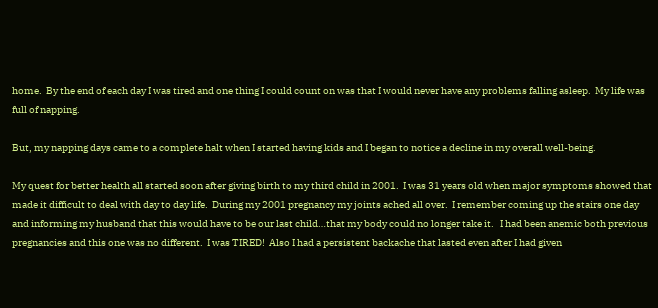home.  By the end of each day I was tired and one thing I could count on was that I would never have any problems falling asleep.  My life was full of napping.

But, my napping days came to a complete halt when I started having kids and I began to notice a decline in my overall well-being.

My quest for better health all started soon after giving birth to my third child in 2001.  I was 31 years old when major symptoms showed that made it difficult to deal with day to day life.  During my 2001 pregnancy my joints ached all over.  I remember coming up the stairs one day and informing my husband that this would have to be our last child…that my body could no longer take it.   I had been anemic both previous pregnancies and this one was no different.  I was TIRED!  Also I had a persistent backache that lasted even after I had given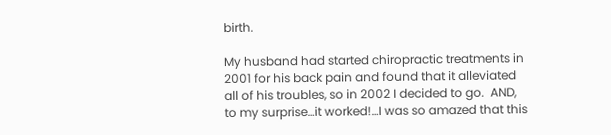birth.

My husband had started chiropractic treatments in 2001 for his back pain and found that it alleviated all of his troubles, so in 2002 I decided to go.  AND, to my surprise…it worked!…I was so amazed that this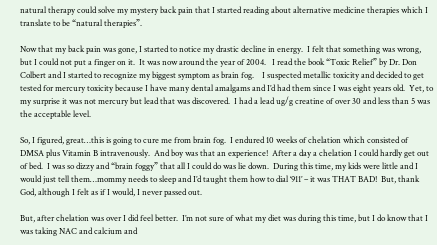natural therapy could solve my mystery back pain that I started reading about alternative medicine therapies which I translate to be “natural therapies”.

Now that my back pain was gone, I started to notice my drastic decline in energy.  I felt that something was wrong, but I could not put a finger on it.  It was now around the year of 2004.   I read the book “Toxic Relief” by Dr. Don Colbert and I started to recognize my biggest symptom as brain fog.    I suspected metallic toxicity and decided to get tested for mercury toxicity because I have many dental amalgams and I’d had them since I was eight years old.  Yet, to my surprise it was not mercury but lead that was discovered.  I had a lead ug/g creatine of over 30 and less than 5 was the acceptable level.

So, I figured, great…this is going to cure me from brain fog.  I endured 10 weeks of chelation which consisted of  DMSA plus Vitamin B intravenously.  And boy was that an experience!  After a day a chelation I could hardly get out of bed.  I was so dizzy and “brain foggy” that all I could do was lie down.  During this time, my kids were little and I would just tell them…mommy needs to sleep and I’d taught them how to dial ‘911’ – it was THAT BAD!  But, thank God, although I felt as if I would, I never passed out.

But, after chelation was over I did feel better.  I’m not sure of what my diet was during this time, but I do know that I was taking NAC and calcium and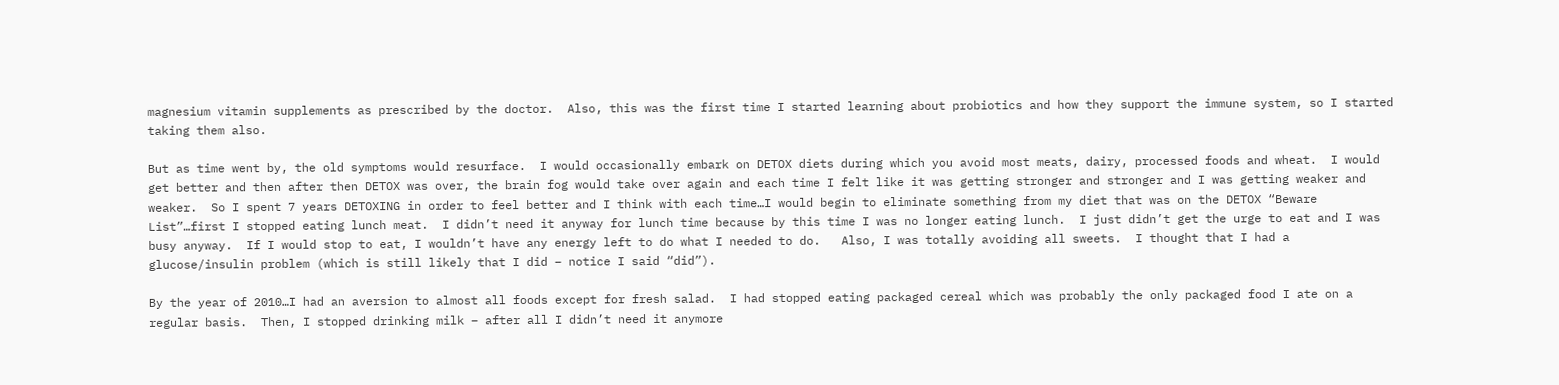magnesium vitamin supplements as prescribed by the doctor.  Also, this was the first time I started learning about probiotics and how they support the immune system, so I started taking them also.

But as time went by, the old symptoms would resurface.  I would occasionally embark on DETOX diets during which you avoid most meats, dairy, processed foods and wheat.  I would get better and then after then DETOX was over, the brain fog would take over again and each time I felt like it was getting stronger and stronger and I was getting weaker and weaker.  So I spent 7 years DETOXING in order to feel better and I think with each time…I would begin to eliminate something from my diet that was on the DETOX “Beware List”…first I stopped eating lunch meat.  I didn’t need it anyway for lunch time because by this time I was no longer eating lunch.  I just didn’t get the urge to eat and I was busy anyway.  If I would stop to eat, I wouldn’t have any energy left to do what I needed to do.   Also, I was totally avoiding all sweets.  I thought that I had a glucose/insulin problem (which is still likely that I did – notice I said “did”).

By the year of 2010…I had an aversion to almost all foods except for fresh salad.  I had stopped eating packaged cereal which was probably the only packaged food I ate on a regular basis.  Then, I stopped drinking milk – after all I didn’t need it anymore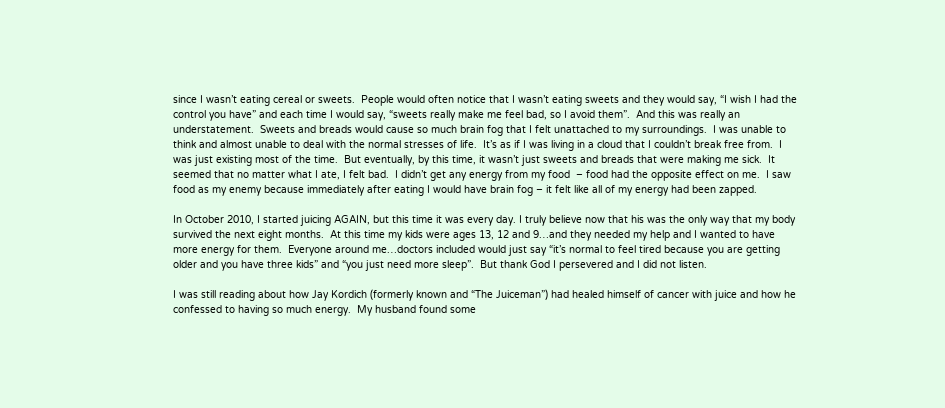since I wasn’t eating cereal or sweets.  People would often notice that I wasn’t eating sweets and they would say, “I wish I had the control you have” and each time I would say, “sweets really make me feel bad, so I avoid them”.  And this was really an understatement.  Sweets and breads would cause so much brain fog that I felt unattached to my surroundings.  I was unable to think and almost unable to deal with the normal stresses of life.  It’s as if I was living in a cloud that I couldn’t break free from.  I was just existing most of the time.  But eventually, by this time, it wasn’t just sweets and breads that were making me sick.  It seemed that no matter what I ate, I felt bad.  I didn’t get any energy from my food  – food had the opposite effect on me.  I saw food as my enemy because immediately after eating I would have brain fog – it felt like all of my energy had been zapped.

In October 2010, I started juicing AGAIN, but this time it was every day. I truly believe now that his was the only way that my body survived the next eight months.  At this time my kids were ages 13, 12 and 9…and they needed my help and I wanted to have more energy for them.  Everyone around me…doctors included would just say “it’s normal to feel tired because you are getting older and you have three kids” and “you just need more sleep”.  But thank God I persevered and I did not listen.

I was still reading about how Jay Kordich (formerly known and “The Juiceman”) had healed himself of cancer with juice and how he confessed to having so much energy.  My husband found some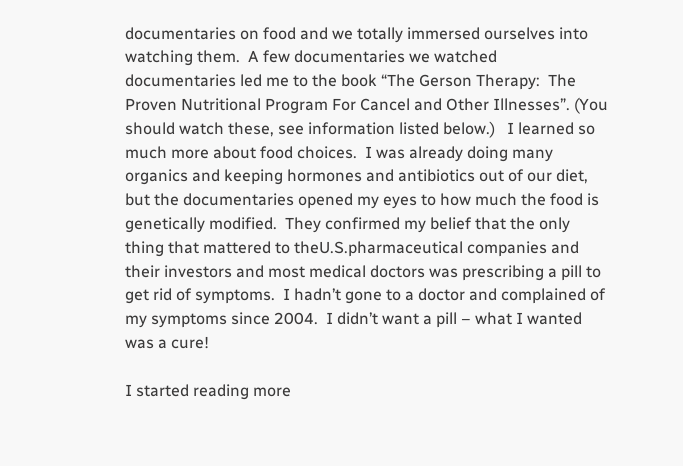documentaries on food and we totally immersed ourselves into watching them.  A few documentaries we watched documentaries led me to the book “The Gerson Therapy:  The Proven Nutritional Program For Cancel and Other Illnesses”. (You should watch these, see information listed below.)   I learned so much more about food choices.  I was already doing many organics and keeping hormones and antibiotics out of our diet, but the documentaries opened my eyes to how much the food is genetically modified.  They confirmed my belief that the only thing that mattered to theU.S.pharmaceutical companies and their investors and most medical doctors was prescribing a pill to get rid of symptoms.  I hadn’t gone to a doctor and complained of my symptoms since 2004.  I didn’t want a pill – what I wanted was a cure!

I started reading more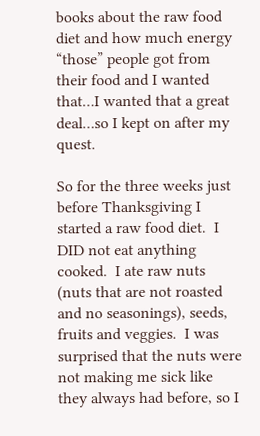books about the raw food diet and how much energy “those” people got from their food and I wanted that…I wanted that a great deal…so I kept on after my quest.

So for the three weeks just before Thanksgiving I started a raw food diet.  I DID not eat anything cooked.  I ate raw nuts (nuts that are not roasted and no seasonings), seeds, fruits and veggies.  I was surprised that the nuts were not making me sick like they always had before, so I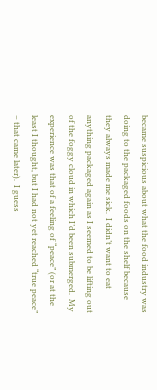became suspicious about what the food industry was doing to the packaged foods on the shelf because they always made me sick.  I didn’t want to eat anything packaged again as I seemed to be lifting out of the foggy cloud in which I’d been submerged.  My experience was that of a feeling of “peace” (or at the least I thought, but I had not yet reached “true peace” – that came later).  I guess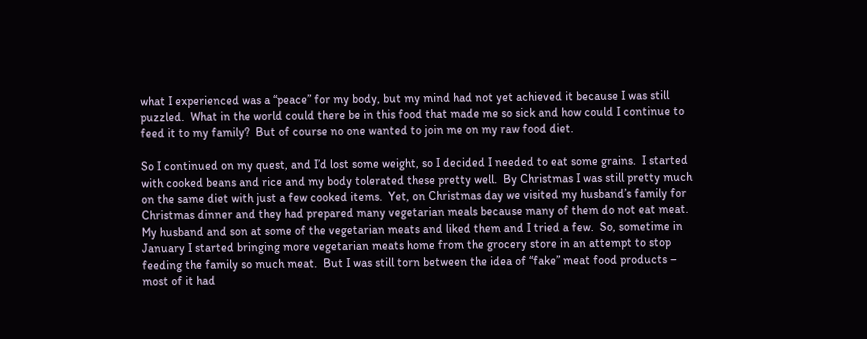what I experienced was a “peace” for my body, but my mind had not yet achieved it because I was still puzzled.  What in the world could there be in this food that made me so sick and how could I continue to feed it to my family?  But of course no one wanted to join me on my raw food diet.

So I continued on my quest, and I’d lost some weight, so I decided I needed to eat some grains.  I started with cooked beans and rice and my body tolerated these pretty well.  By Christmas I was still pretty much on the same diet with just a few cooked items.  Yet, on Christmas day we visited my husband’s family for Christmas dinner and they had prepared many vegetarian meals because many of them do not eat meat.  My husband and son at some of the vegetarian meats and liked them and I tried a few.  So, sometime in January I started bringing more vegetarian meats home from the grocery store in an attempt to stop feeding the family so much meat.  But I was still torn between the idea of “fake” meat food products – most of it had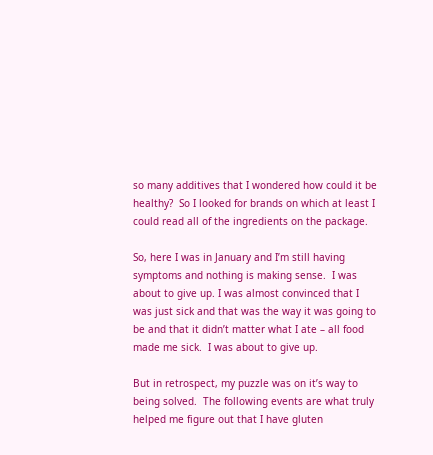so many additives that I wondered how could it be healthy?  So I looked for brands on which at least I could read all of the ingredients on the package.

So, here I was in January and I’m still having symptoms and nothing is making sense.  I was about to give up. I was almost convinced that I was just sick and that was the way it was going to be and that it didn’t matter what I ate – all food made me sick.  I was about to give up.

But in retrospect, my puzzle was on it’s way to being solved.  The following events are what truly helped me figure out that I have gluten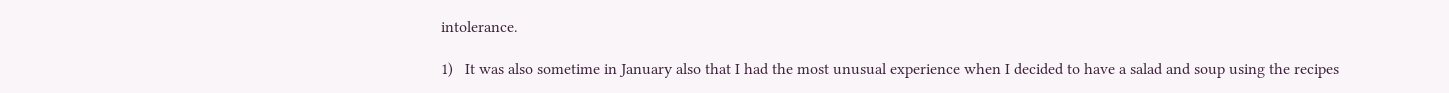intolerance.

1)   It was also sometime in January also that I had the most unusual experience when I decided to have a salad and soup using the recipes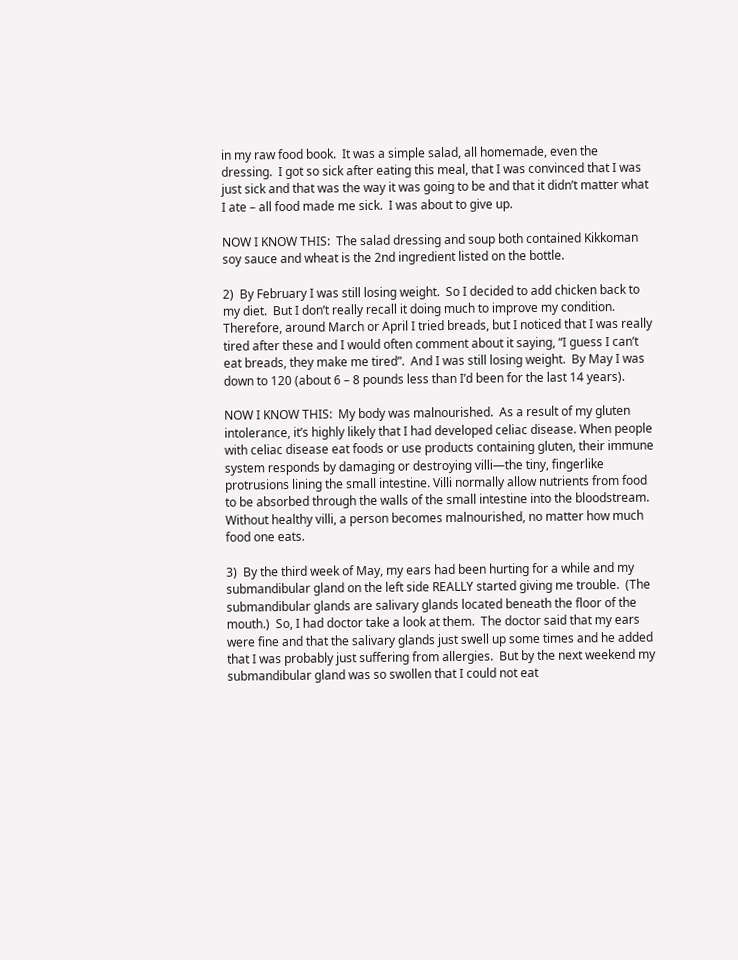in my raw food book.  It was a simple salad, all homemade, even the dressing.  I got so sick after eating this meal, that I was convinced that I was just sick and that was the way it was going to be and that it didn’t matter what I ate – all food made me sick.  I was about to give up.

NOW I KNOW THIS:  The salad dressing and soup both contained Kikkoman soy sauce and wheat is the 2nd ingredient listed on the bottle.

2)  By February I was still losing weight.  So I decided to add chicken back to my diet.  But I don’t really recall it doing much to improve my condition.  Therefore, around March or April I tried breads, but I noticed that I was really tired after these and I would often comment about it saying, “I guess I can’t eat breads, they make me tired”.  And I was still losing weight.  By May I was down to 120 (about 6 – 8 pounds less than I’d been for the last 14 years).

NOW I KNOW THIS:  My body was malnourished.  As a result of my gluten intolerance, it’s highly likely that I had developed celiac disease. When people with celiac disease eat foods or use products containing gluten, their immune system responds by damaging or destroying villi—the tiny, fingerlike protrusions lining the small intestine. Villi normally allow nutrients from food to be absorbed through the walls of the small intestine into the bloodstream. Without healthy villi, a person becomes malnourished, no matter how much food one eats.

3)  By the third week of May, my ears had been hurting for a while and my submandibular gland on the left side REALLY started giving me trouble.  (The submandibular glands are salivary glands located beneath the floor of the mouth.)  So, I had doctor take a look at them.  The doctor said that my ears were fine and that the salivary glands just swell up some times and he added that I was probably just suffering from allergies.  But by the next weekend my submandibular gland was so swollen that I could not eat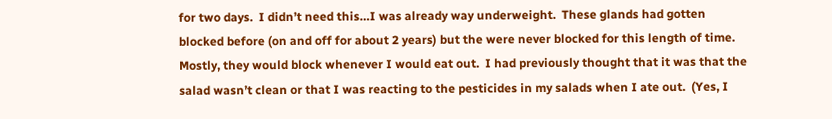for two days.  I didn’t need this…I was already way underweight.  These glands had gotten blocked before (on and off for about 2 years) but the were never blocked for this length of time.  Mostly, they would block whenever I would eat out.  I had previously thought that it was that the salad wasn’t clean or that I was reacting to the pesticides in my salads when I ate out.  (Yes, I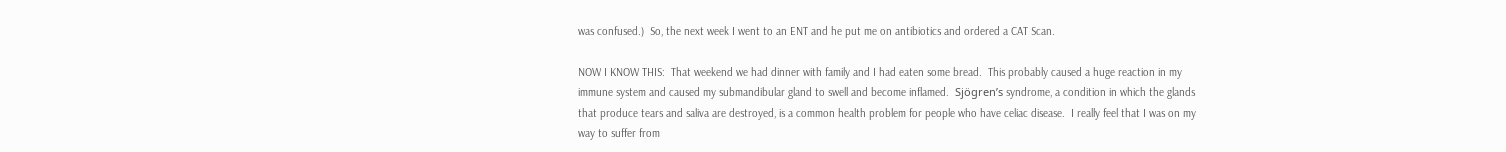was confused.)  So, the next week I went to an ENT and he put me on antibiotics and ordered a CAT Scan.

NOW I KNOW THIS:  That weekend we had dinner with family and I had eaten some bread.  This probably caused a huge reaction in my immune system and caused my submandibular gland to swell and become inflamed.  Sjögren’s syndrome, a condition in which the glands that produce tears and saliva are destroyed, is a common health problem for people who have celiac disease.  I really feel that I was on my way to suffer from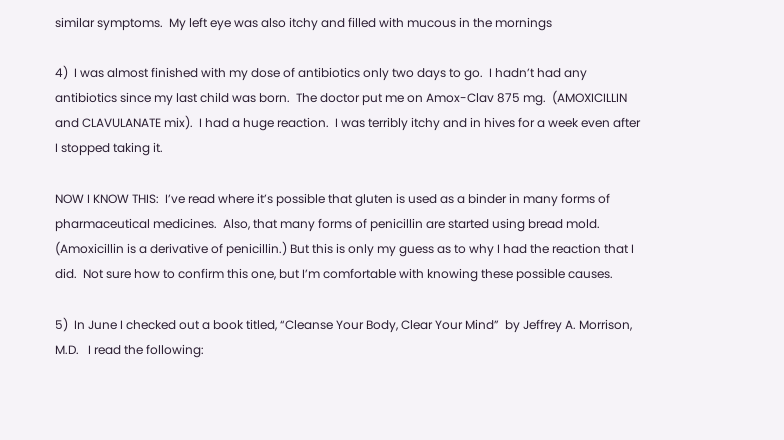similar symptoms.  My left eye was also itchy and filled with mucous in the mornings

4)  I was almost finished with my dose of antibiotics only two days to go.  I hadn’t had any antibiotics since my last child was born.  The doctor put me on Amox-Clav 875 mg.  (AMOXICILLIN and CLAVULANATE mix).  I had a huge reaction.  I was terribly itchy and in hives for a week even after I stopped taking it.

NOW I KNOW THIS:  I’ve read where it’s possible that gluten is used as a binder in many forms of pharmaceutical medicines.  Also, that many forms of penicillin are started using bread mold.  (Amoxicillin is a derivative of penicillin.) But this is only my guess as to why I had the reaction that I did.  Not sure how to confirm this one, but I’m comfortable with knowing these possible causes.

5)  In June I checked out a book titled, “Cleanse Your Body, Clear Your Mind”  by Jeffrey A. Morrison, M.D.   I read the following: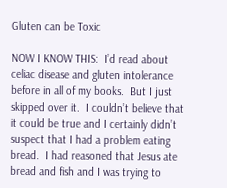Gluten can be Toxic

NOW I KNOW THIS:  I’d read about celiac disease and gluten intolerance before in all of my books.  But I just skipped over it.  I couldn’t believe that it could be true and I certainly didn’t suspect that I had a problem eating bread.  I had reasoned that Jesus ate bread and fish and I was trying to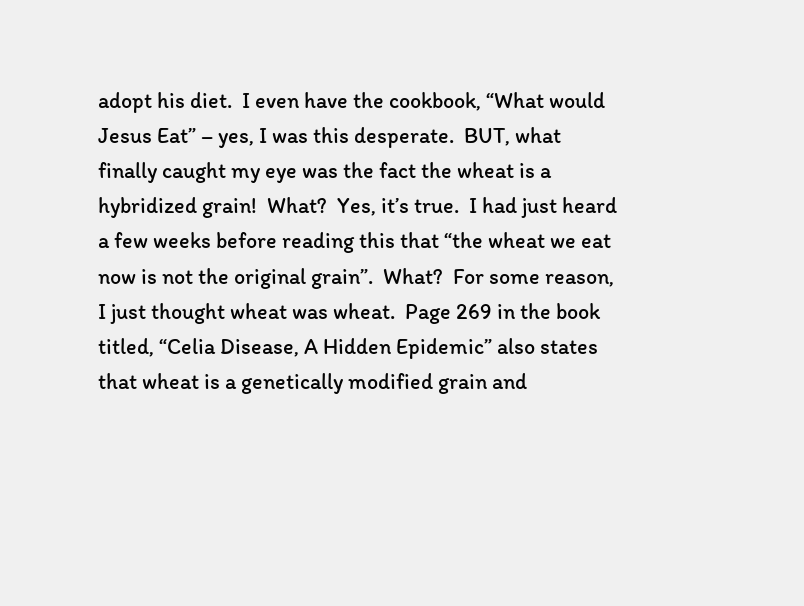adopt his diet.  I even have the cookbook, “What would Jesus Eat” – yes, I was this desperate.  BUT, what finally caught my eye was the fact the wheat is a hybridized grain!  What?  Yes, it’s true.  I had just heard a few weeks before reading this that “the wheat we eat now is not the original grain”.  What?  For some reason, I just thought wheat was wheat.  Page 269 in the book titled, “Celia Disease, A Hidden Epidemic” also states that wheat is a genetically modified grain and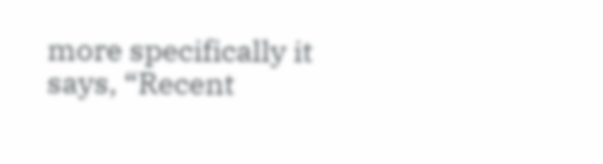more specifically it says, “Recent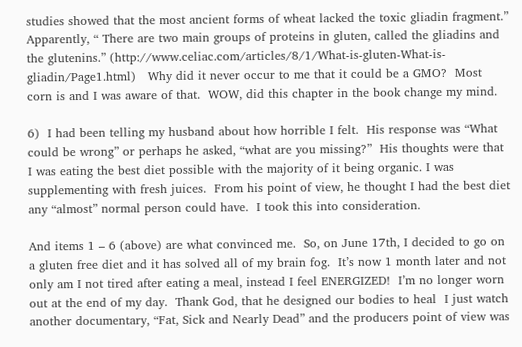studies showed that the most ancient forms of wheat lacked the toxic gliadin fragment.”  Apparently, “ There are two main groups of proteins in gluten, called the gliadins and the glutenins.” (http://www.celiac.com/articles/8/1/What-is-gluten-What-is-gliadin/Page1.html)   Why did it never occur to me that it could be a GMO?  Most corn is and I was aware of that.  WOW, did this chapter in the book change my mind.

6)  I had been telling my husband about how horrible I felt.  His response was “What could be wrong” or perhaps he asked, “what are you missing?”  His thoughts were that I was eating the best diet possible with the majority of it being organic. I was supplementing with fresh juices.  From his point of view, he thought I had the best diet any “almost” normal person could have.  I took this into consideration.

And items 1 – 6 (above) are what convinced me.  So, on June 17th, I decided to go on a gluten free diet and it has solved all of my brain fog.  It’s now 1 month later and not only am I not tired after eating a meal, instead I feel ENERGIZED!  I’m no longer worn out at the end of my day.  Thank God, that he designed our bodies to heal  I just watch another documentary, “Fat, Sick and Nearly Dead” and the producers point of view was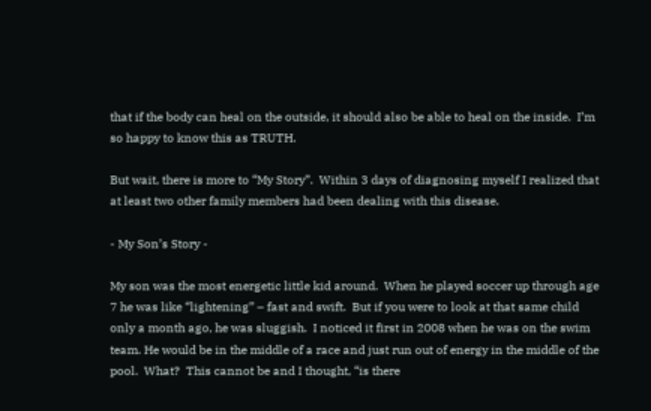that if the body can heal on the outside, it should also be able to heal on the inside.  I’m so happy to know this as TRUTH.

But wait, there is more to “My Story”.  Within 3 days of diagnosing myself I realized that at least two other family members had been dealing with this disease.

- My Son’s Story -

My son was the most energetic little kid around.  When he played soccer up through age 7 he was like “lightening” – fast and swift.  But if you were to look at that same child only a month ago, he was sluggish.  I noticed it first in 2008 when he was on the swim team. He would be in the middle of a race and just run out of energy in the middle of the pool.  What?  This cannot be and I thought, “is there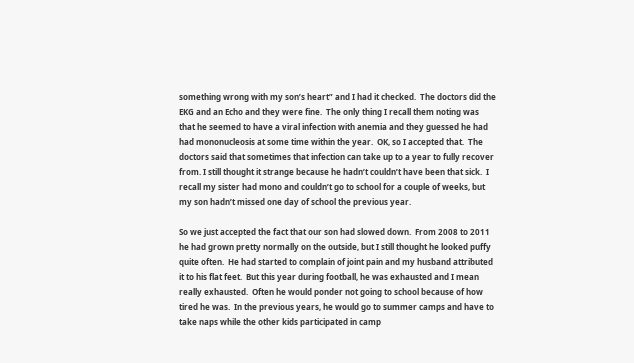something wrong with my son’s heart” and I had it checked.  The doctors did the EKG and an Echo and they were fine.  The only thing I recall them noting was that he seemed to have a viral infection with anemia and they guessed he had had mononucleosis at some time within the year.  OK, so I accepted that.  The doctors said that sometimes that infection can take up to a year to fully recover from. I still thought it strange because he hadn’t couldn’t have been that sick.  I recall my sister had mono and couldn’t go to school for a couple of weeks, but my son hadn’t missed one day of school the previous year.

So we just accepted the fact that our son had slowed down.  From 2008 to 2011 he had grown pretty normally on the outside, but I still thought he looked puffy quite often.  He had started to complain of joint pain and my husband attributed it to his flat feet.  But this year during football, he was exhausted and I mean really exhausted.  Often he would ponder not going to school because of how tired he was.  In the previous years, he would go to summer camps and have to take naps while the other kids participated in camp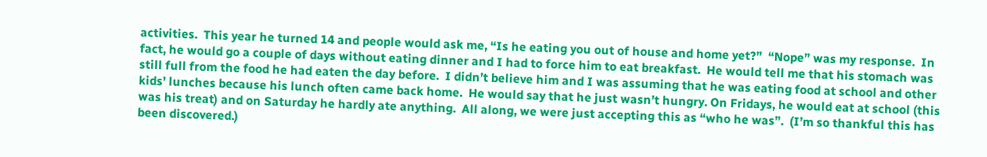activities.  This year he turned 14 and people would ask me, “Is he eating you out of house and home yet?”  “Nope” was my response.  In fact, he would go a couple of days without eating dinner and I had to force him to eat breakfast.  He would tell me that his stomach was still full from the food he had eaten the day before.  I didn’t believe him and I was assuming that he was eating food at school and other kids’ lunches because his lunch often came back home.  He would say that he just wasn’t hungry. On Fridays, he would eat at school (this was his treat) and on Saturday he hardly ate anything.  All along, we were just accepting this as “who he was”.  (I’m so thankful this has been discovered.)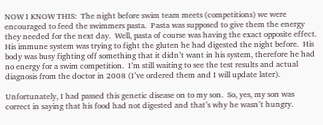NOW I KNOW THIS:  The night before swim team meets (competitions) we were encouraged to feed the swimmers pasta.  Pasta was supposed to give them the energy they needed for the next day.  Well, pasta of course was having the exact opposite effect.  His immune system was trying to fight the gluten he had digested the night before.  His body was busy fighting off something that it didn’t want in his system, therefore he had no energy for a swim competition.  I’m still waiting to see the test results and actual diagnosis from the doctor in 2008 (I’ve ordered them and I will update later).

Unfortunately, I had passed this genetic disease on to my son.  So, yes, my son was correct in saying that his food had not digested and that’s why he wasn’t hungry.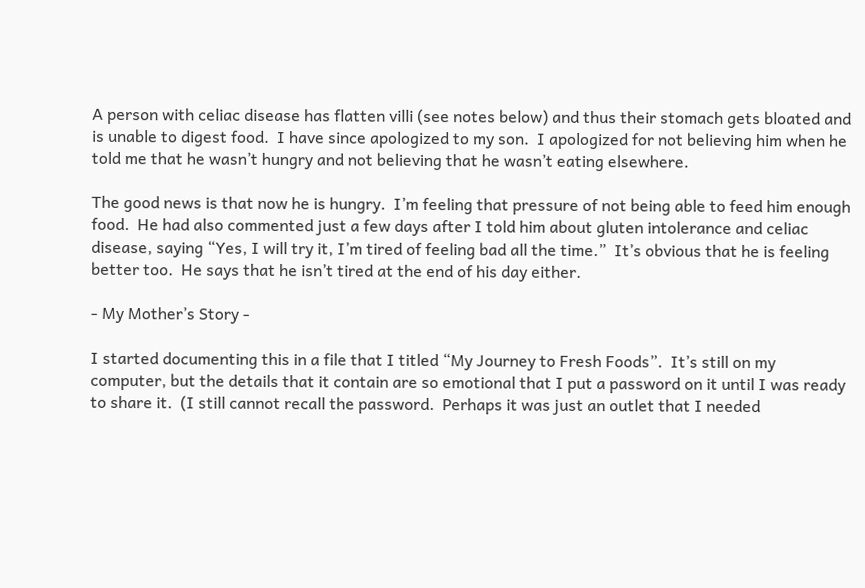A person with celiac disease has flatten villi (see notes below) and thus their stomach gets bloated and is unable to digest food.  I have since apologized to my son.  I apologized for not believing him when he told me that he wasn’t hungry and not believing that he wasn’t eating elsewhere.

The good news is that now he is hungry.  I’m feeling that pressure of not being able to feed him enough food.  He had also commented just a few days after I told him about gluten intolerance and celiac disease, saying “Yes, I will try it, I’m tired of feeling bad all the time.”  It’s obvious that he is feeling better too.  He says that he isn’t tired at the end of his day either.

- My Mother’s Story -

I started documenting this in a file that I titled “My Journey to Fresh Foods”.  It’s still on my computer, but the details that it contain are so emotional that I put a password on it until I was ready to share it.  (I still cannot recall the password.  Perhaps it was just an outlet that I needed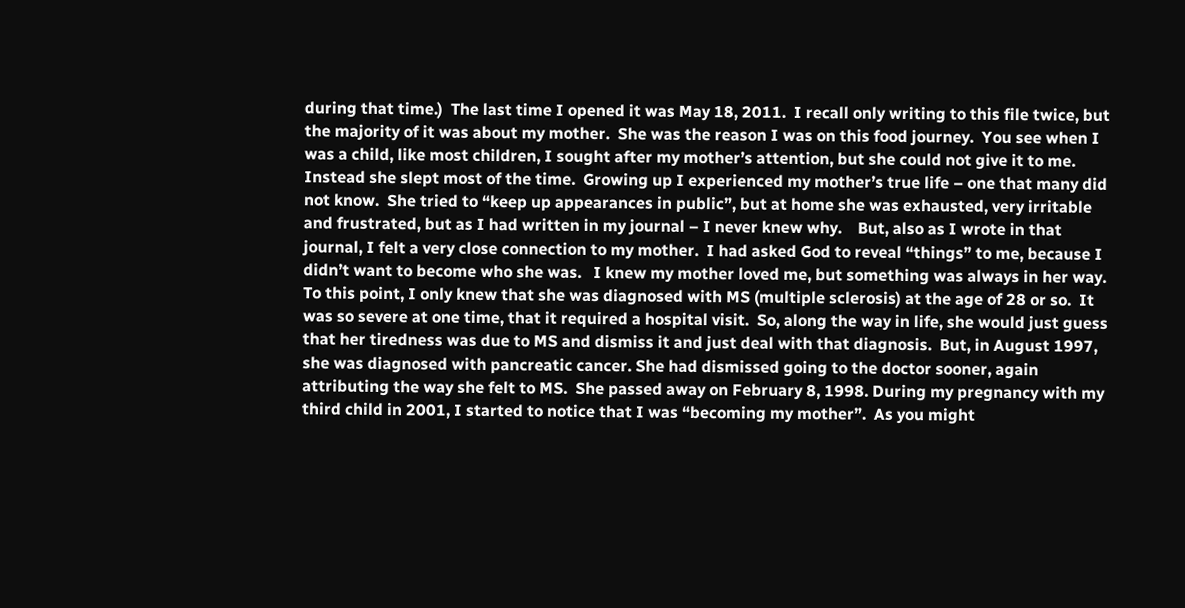during that time.)  The last time I opened it was May 18, 2011.  I recall only writing to this file twice, but the majority of it was about my mother.  She was the reason I was on this food journey.  You see when I was a child, like most children, I sought after my mother’s attention, but she could not give it to me.  Instead she slept most of the time.  Growing up I experienced my mother’s true life – one that many did not know.  She tried to “keep up appearances in public”, but at home she was exhausted, very irritable and frustrated, but as I had written in my journal – I never knew why.    But, also as I wrote in that journal, I felt a very close connection to my mother.  I had asked God to reveal “things” to me, because I didn’t want to become who she was.   I knew my mother loved me, but something was always in her way.  To this point, I only knew that she was diagnosed with MS (multiple sclerosis) at the age of 28 or so.  It was so severe at one time, that it required a hospital visit.  So, along the way in life, she would just guess that her tiredness was due to MS and dismiss it and just deal with that diagnosis.  But, in August 1997, she was diagnosed with pancreatic cancer. She had dismissed going to the doctor sooner, again attributing the way she felt to MS.  She passed away on February 8, 1998. During my pregnancy with my third child in 2001, I started to notice that I was “becoming my mother”.  As you might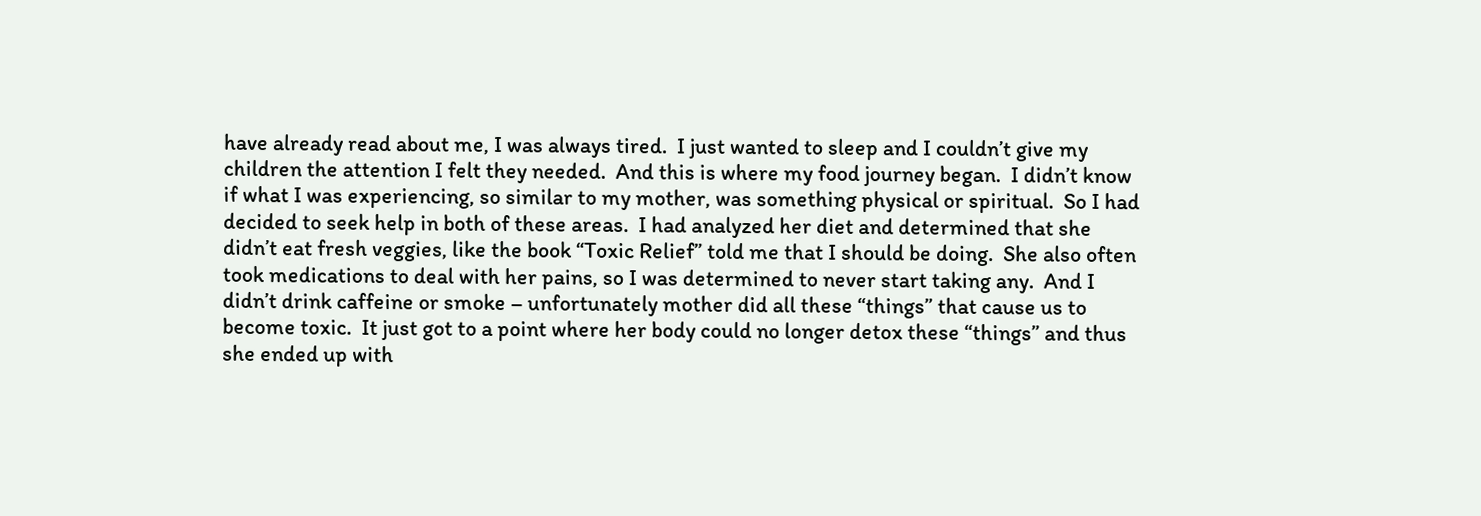have already read about me, I was always tired.  I just wanted to sleep and I couldn’t give my children the attention I felt they needed.  And this is where my food journey began.  I didn’t know if what I was experiencing, so similar to my mother, was something physical or spiritual.  So I had decided to seek help in both of these areas.  I had analyzed her diet and determined that she didn’t eat fresh veggies, like the book “Toxic Relief” told me that I should be doing.  She also often took medications to deal with her pains, so I was determined to never start taking any.  And I didn’t drink caffeine or smoke – unfortunately mother did all these “things” that cause us to become toxic.  It just got to a point where her body could no longer detox these “things” and thus she ended up with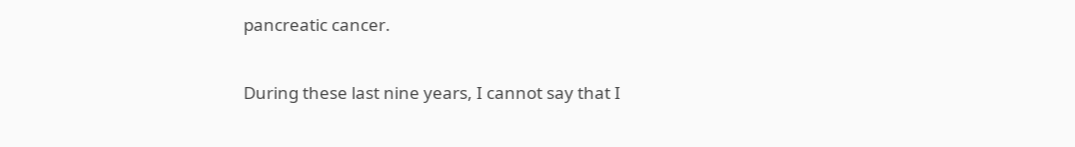pancreatic cancer.

During these last nine years, I cannot say that I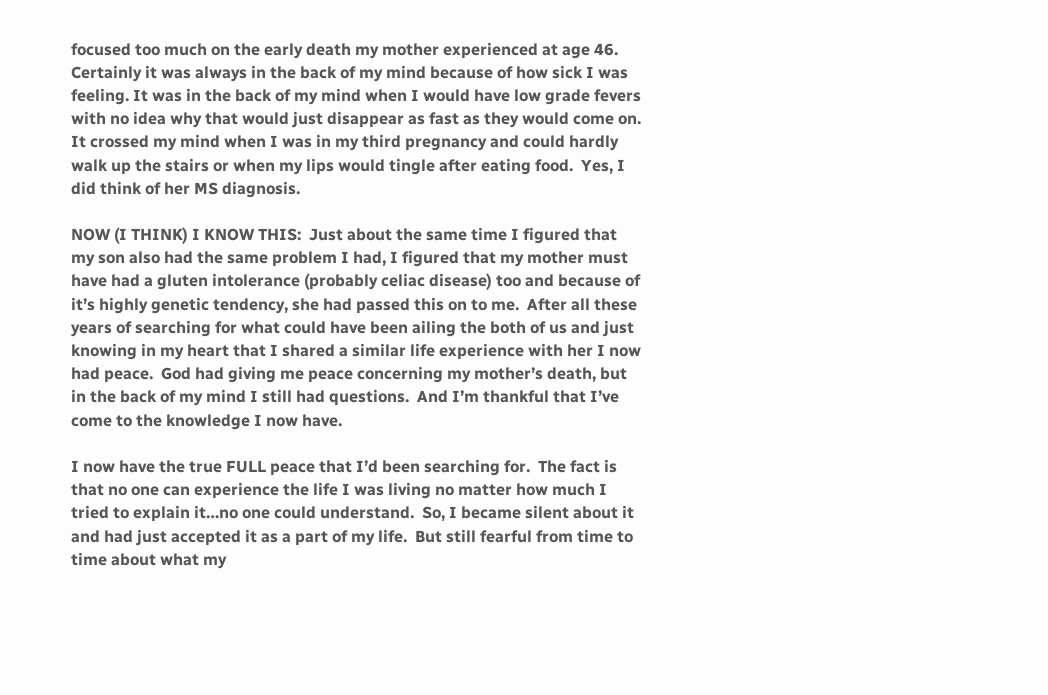focused too much on the early death my mother experienced at age 46.  Certainly it was always in the back of my mind because of how sick I was feeling. It was in the back of my mind when I would have low grade fevers with no idea why that would just disappear as fast as they would come on.  It crossed my mind when I was in my third pregnancy and could hardly walk up the stairs or when my lips would tingle after eating food.  Yes, I did think of her MS diagnosis.

NOW (I THINK) I KNOW THIS:  Just about the same time I figured that my son also had the same problem I had, I figured that my mother must have had a gluten intolerance (probably celiac disease) too and because of it’s highly genetic tendency, she had passed this on to me.  After all these years of searching for what could have been ailing the both of us and just knowing in my heart that I shared a similar life experience with her I now had peace.  God had giving me peace concerning my mother’s death, but in the back of my mind I still had questions.  And I’m thankful that I’ve come to the knowledge I now have.

I now have the true FULL peace that I’d been searching for.  The fact is that no one can experience the life I was living no matter how much I tried to explain it…no one could understand.  So, I became silent about it and had just accepted it as a part of my life.  But still fearful from time to time about what my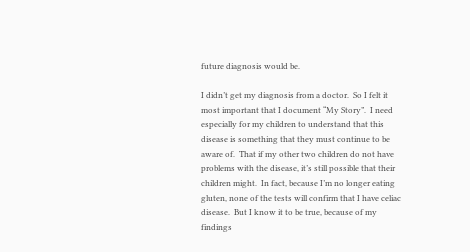future diagnosis would be.

I didn’t get my diagnosis from a doctor.  So I felt it most important that I document “My Story”.  I need especially for my children to understand that this disease is something that they must continue to be aware of.  That if my other two children do not have problems with the disease, it’s still possible that their children might.  In fact, because I’m no longer eating gluten, none of the tests will confirm that I have celiac disease.  But I know it to be true, because of my findings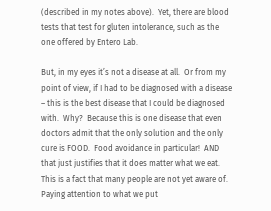(described in my notes above).  Yet, there are blood tests that test for gluten intolerance, such as the one offered by Entero Lab.

But, in my eyes it’s not a disease at all.  Or from my point of view, if I had to be diagnosed with a disease – this is the best disease that I could be diagnosed with.  Why?  Because this is one disease that even doctors admit that the only solution and the only cure is FOOD.  Food avoidance in particular!  AND that just justifies that it does matter what we eat.  This is a fact that many people are not yet aware of.  Paying attention to what we put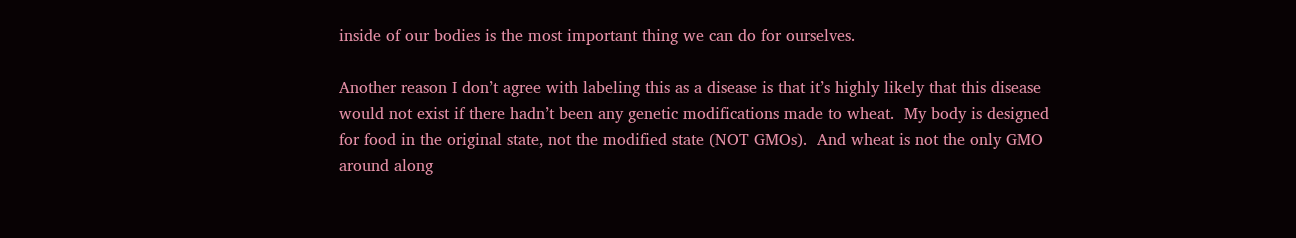inside of our bodies is the most important thing we can do for ourselves.

Another reason I don’t agree with labeling this as a disease is that it’s highly likely that this disease would not exist if there hadn’t been any genetic modifications made to wheat.  My body is designed for food in the original state, not the modified state (NOT GMOs).  And wheat is not the only GMO around along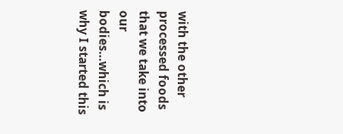with the other processed foods that we take into our bodies…which is why I started this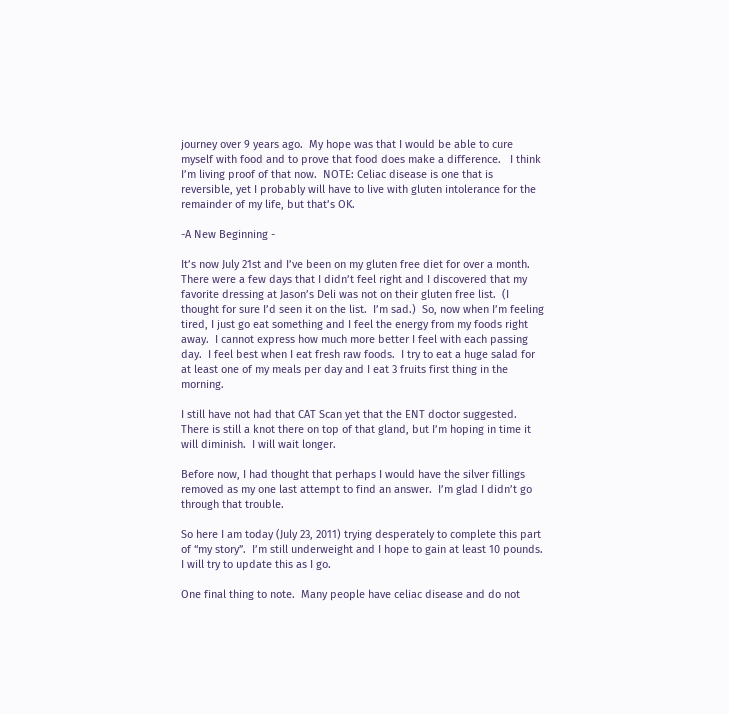journey over 9 years ago.  My hope was that I would be able to cure myself with food and to prove that food does make a difference.   I think I’m living proof of that now.  NOTE: Celiac disease is one that is reversible, yet I probably will have to live with gluten intolerance for the remainder of my life, but that’s OK.

-A New Beginning -

It’s now July 21st and I’ve been on my gluten free diet for over a month.  There were a few days that I didn’t feel right and I discovered that my favorite dressing at Jason’s Deli was not on their gluten free list.  (I thought for sure I’d seen it on the list.  I’m sad.)  So, now when I’m feeling tired, I just go eat something and I feel the energy from my foods right away.  I cannot express how much more better I feel with each passing day.  I feel best when I eat fresh raw foods.  I try to eat a huge salad for at least one of my meals per day and I eat 3 fruits first thing in the morning.

I still have not had that CAT Scan yet that the ENT doctor suggested.  There is still a knot there on top of that gland, but I’m hoping in time it will diminish.  I will wait longer.

Before now, I had thought that perhaps I would have the silver fillings removed as my one last attempt to find an answer.  I’m glad I didn’t go through that trouble.

So here I am today (July 23, 2011) trying desperately to complete this part of “my story”.  I’m still underweight and I hope to gain at least 10 pounds.  I will try to update this as I go.

One final thing to note.  Many people have celiac disease and do not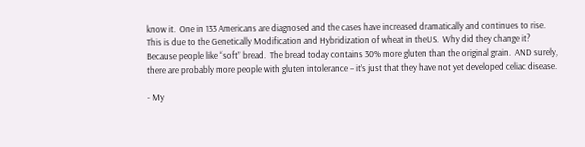know it.  One in 133 Americans are diagnosed and the cases have increased dramatically and continues to rise.  This is due to the Genetically Modification and Hybridization of wheat in theUS.  Why did they change it?  Because people like “soft” bread.  The bread today contains 30% more gluten than the original grain.  AND surely, there are probably more people with gluten intolerance – it’s just that they have not yet developed celiac disease.

- My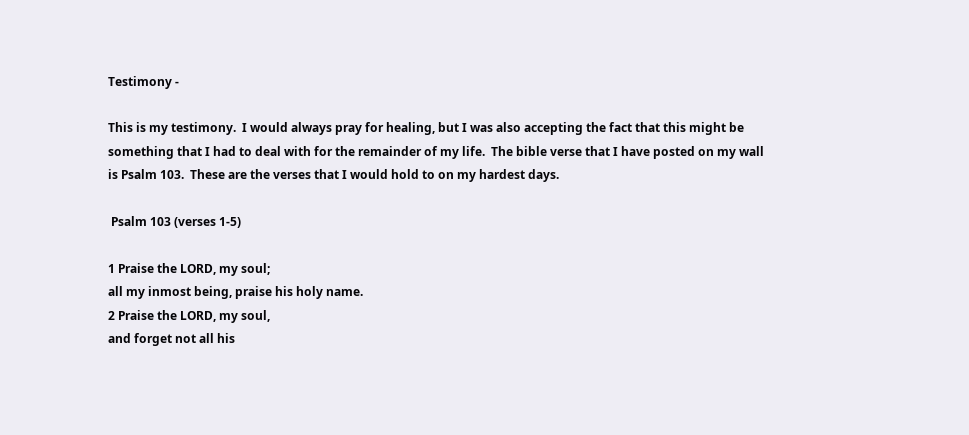Testimony -

This is my testimony.  I would always pray for healing, but I was also accepting the fact that this might be something that I had to deal with for the remainder of my life.  The bible verse that I have posted on my wall is Psalm 103.  These are the verses that I would hold to on my hardest days.

 Psalm 103 (verses 1-5)

1 Praise the LORD, my soul;
all my inmost being, praise his holy name.
2 Praise the LORD, my soul,
and forget not all his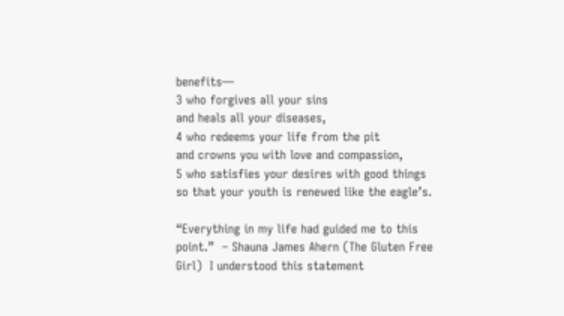benefits—
3 who forgives all your sins
and heals all your diseases,
4 who redeems your life from the pit
and crowns you with love and compassion,
5 who satisfies your desires with good things
so that your youth is renewed like the eagle’s.

“Everything in my life had guided me to this point.”  – Shauna James Ahern (The Gluten Free Girl)  I understood this statement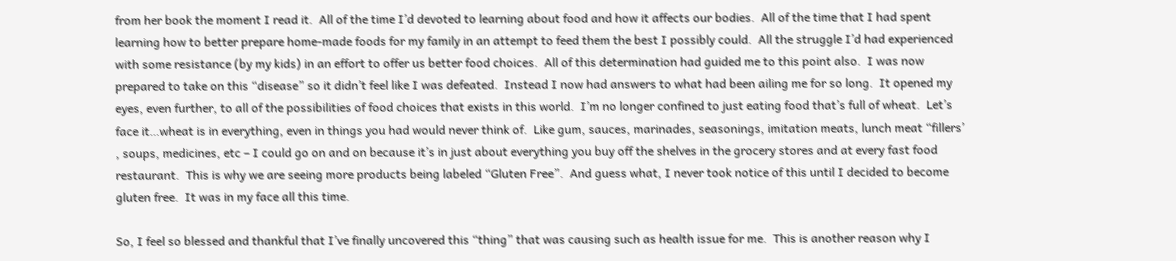from her book the moment I read it.  All of the time I’d devoted to learning about food and how it affects our bodies.  All of the time that I had spent learning how to better prepare home-made foods for my family in an attempt to feed them the best I possibly could.  All the struggle I’d had experienced with some resistance (by my kids) in an effort to offer us better food choices.  All of this determination had guided me to this point also.  I was now prepared to take on this “disease” so it didn’t feel like I was defeated.  Instead I now had answers to what had been ailing me for so long.  It opened my eyes, even further, to all of the possibilities of food choices that exists in this world.  I’m no longer confined to just eating food that’s full of wheat.  Let’s face it…wheat is in everything, even in things you had would never think of.  Like gum, sauces, marinades, seasonings, imitation meats, lunch meat “fillers’ , soups, medicines, etc – I could go on and on because it’s in just about everything you buy off the shelves in the grocery stores and at every fast food restaurant.  This is why we are seeing more products being labeled “Gluten Free”.  And guess what, I never took notice of this until I decided to become gluten free.  It was in my face all this time.

So, I feel so blessed and thankful that I’ve finally uncovered this “thing” that was causing such as health issue for me.  This is another reason why I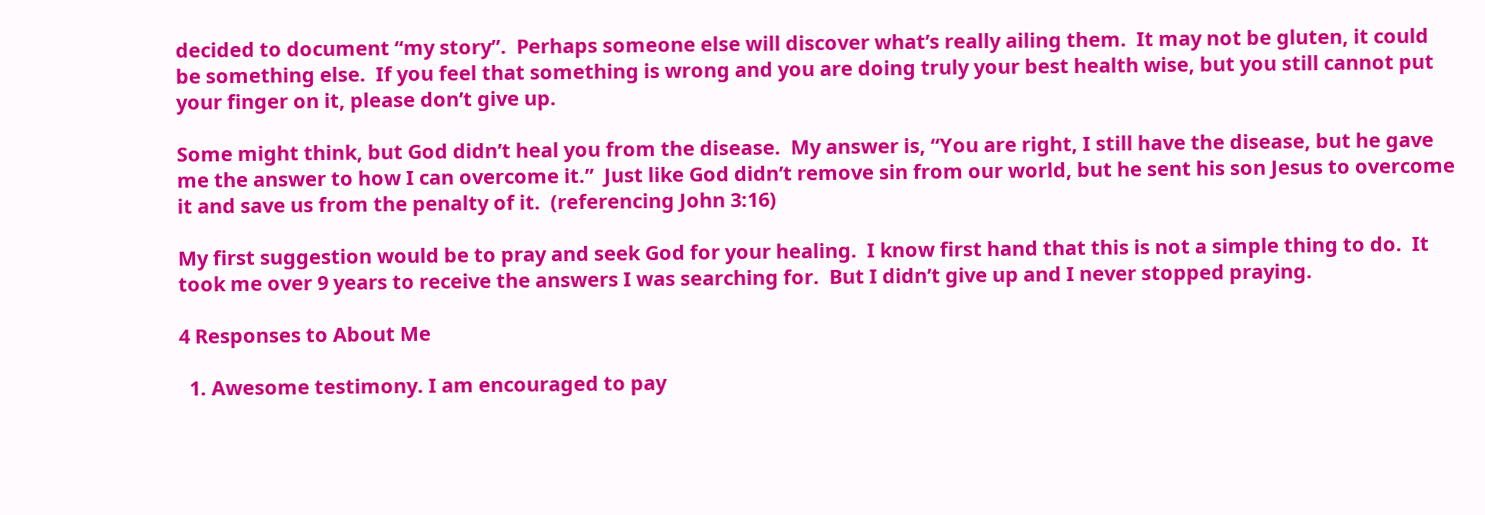decided to document “my story”.  Perhaps someone else will discover what’s really ailing them.  It may not be gluten, it could be something else.  If you feel that something is wrong and you are doing truly your best health wise, but you still cannot put your finger on it, please don’t give up.

Some might think, but God didn’t heal you from the disease.  My answer is, “You are right, I still have the disease, but he gave me the answer to how I can overcome it.”  Just like God didn’t remove sin from our world, but he sent his son Jesus to overcome it and save us from the penalty of it.  (referencing John 3:16)

My first suggestion would be to pray and seek God for your healing.  I know first hand that this is not a simple thing to do.  It took me over 9 years to receive the answers I was searching for.  But I didn’t give up and I never stopped praying.

4 Responses to About Me

  1. Awesome testimony. I am encouraged to pay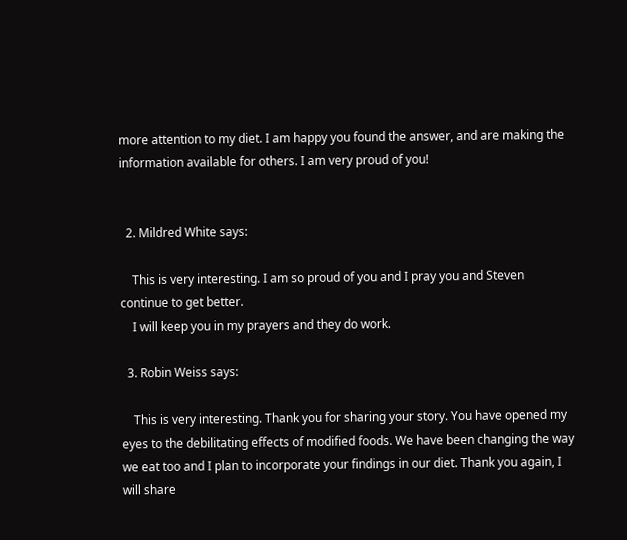more attention to my diet. I am happy you found the answer, and are making the information available for others. I am very proud of you!


  2. Mildred White says:

    This is very interesting. I am so proud of you and I pray you and Steven continue to get better.
    I will keep you in my prayers and they do work.

  3. Robin Weiss says:

    This is very interesting. Thank you for sharing your story. You have opened my eyes to the debilitating effects of modified foods. We have been changing the way we eat too and I plan to incorporate your findings in our diet. Thank you again, I will share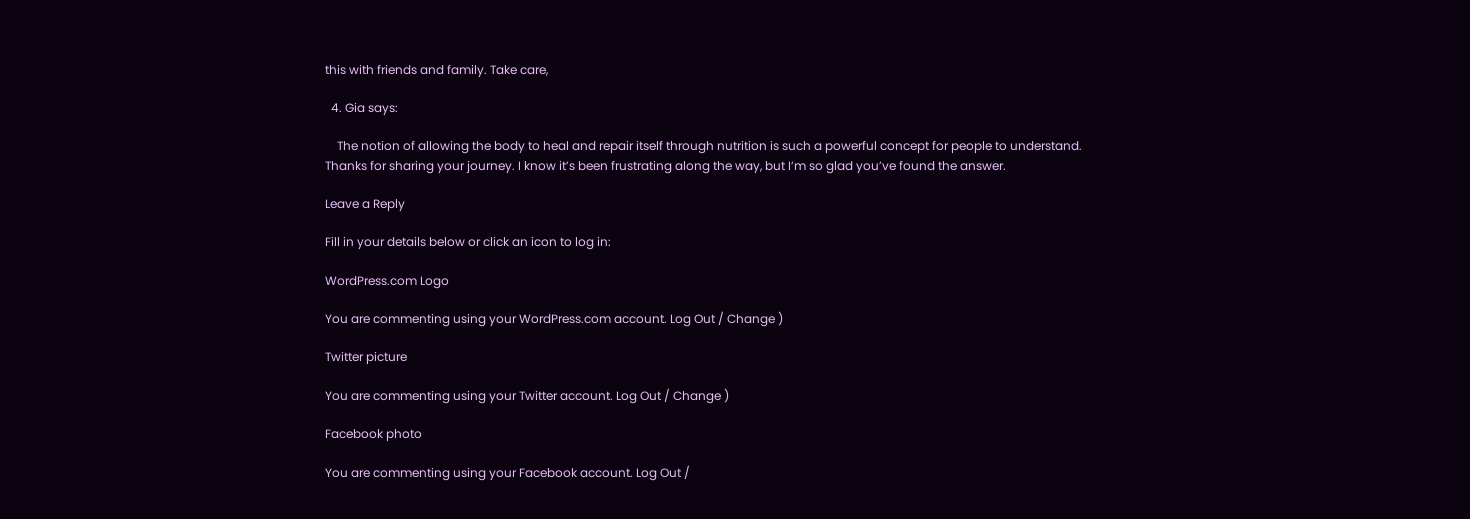this with friends and family. Take care,

  4. Gia says:

    The notion of allowing the body to heal and repair itself through nutrition is such a powerful concept for people to understand. Thanks for sharing your journey. I know it’s been frustrating along the way, but I’m so glad you’ve found the answer.

Leave a Reply

Fill in your details below or click an icon to log in:

WordPress.com Logo

You are commenting using your WordPress.com account. Log Out / Change )

Twitter picture

You are commenting using your Twitter account. Log Out / Change )

Facebook photo

You are commenting using your Facebook account. Log Out /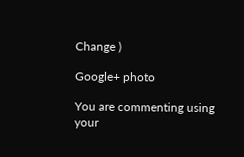Change )

Google+ photo

You are commenting using your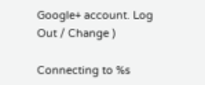Google+ account. Log Out / Change )

Connecting to %s